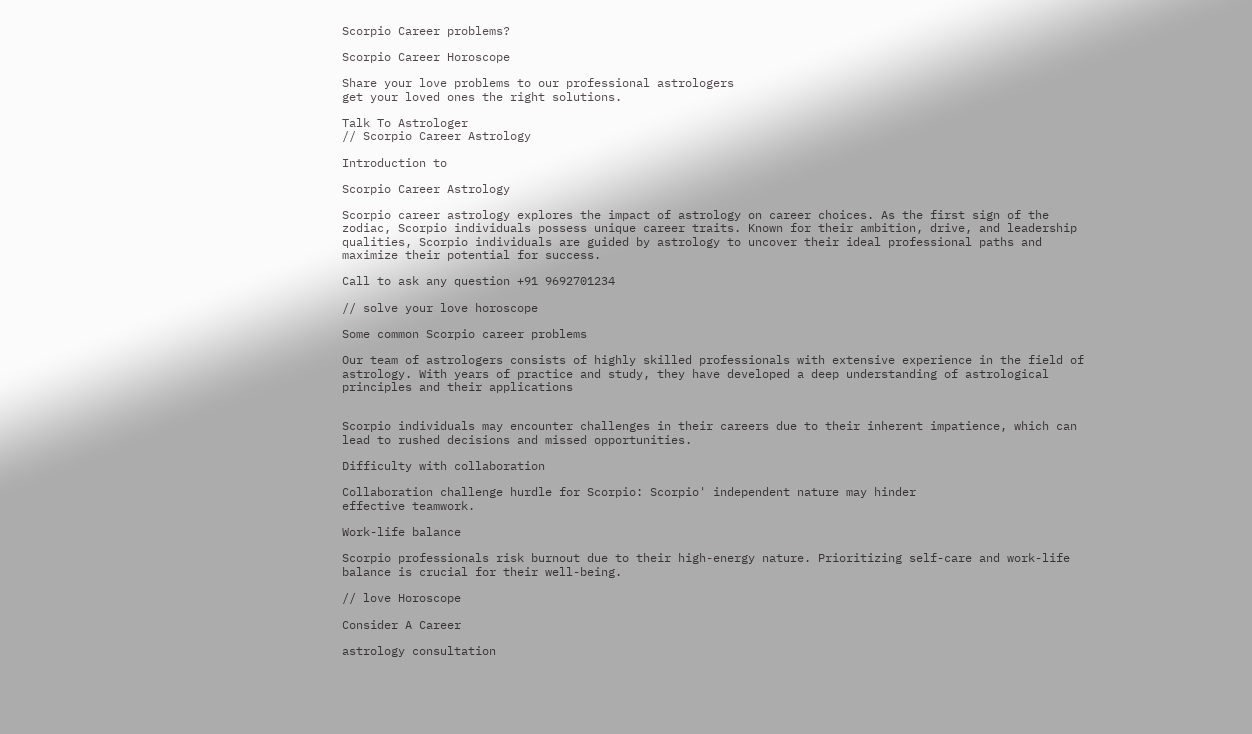Scorpio Career problems?

Scorpio Career Horoscope

Share your love problems to our professional astrologers
get your loved ones the right solutions.

Talk To Astrologer
// Scorpio Career Astrology

Introduction to

Scorpio Career Astrology

Scorpio career astrology explores the impact of astrology on career choices. As the first sign of the zodiac, Scorpio individuals possess unique career traits. Known for their ambition, drive, and leadership qualities, Scorpio individuals are guided by astrology to uncover their ideal professional paths and maximize their potential for success.

Call to ask any question +91 9692701234

// solve your love horoscope

Some common Scorpio career problems

Our team of astrologers consists of highly skilled professionals with extensive experience in the field of astrology. With years of practice and study, they have developed a deep understanding of astrological principles and their applications


Scorpio individuals may encounter challenges in their careers due to their inherent impatience, which can lead to rushed decisions and missed opportunities.

Difficulty with collaboration

Collaboration challenge hurdle for Scorpio: Scorpio' independent nature may hinder
effective teamwork.

Work-life balance

Scorpio professionals risk burnout due to their high-energy nature. Prioritizing self-care and work-life balance is crucial for their well-being.

// love Horoscope

Consider A Career

astrology consultation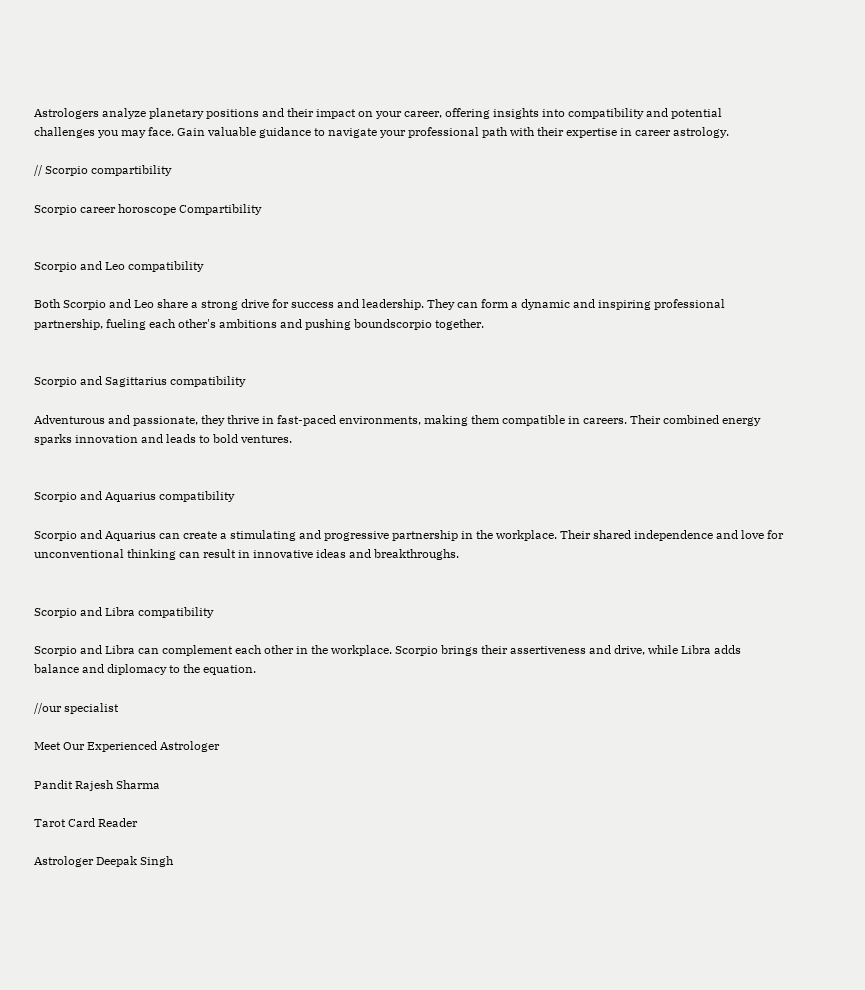Astrologers analyze planetary positions and their impact on your career, offering insights into compatibility and potential challenges you may face. Gain valuable guidance to navigate your professional path with their expertise in career astrology.

// Scorpio compartibility

Scorpio career horoscope Compartibility


Scorpio and Leo compatibility

Both Scorpio and Leo share a strong drive for success and leadership. They can form a dynamic and inspiring professional partnership, fueling each other's ambitions and pushing boundscorpio together.


Scorpio and Sagittarius compatibility

Adventurous and passionate, they thrive in fast-paced environments, making them compatible in careers. Their combined energy sparks innovation and leads to bold ventures.


Scorpio and Aquarius compatibility

Scorpio and Aquarius can create a stimulating and progressive partnership in the workplace. Their shared independence and love for unconventional thinking can result in innovative ideas and breakthroughs.


Scorpio and Libra compatibility

Scorpio and Libra can complement each other in the workplace. Scorpio brings their assertiveness and drive, while Libra adds balance and diplomacy to the equation.

//our specialist

Meet Our Experienced Astrologer

Pandit Rajesh Sharma

Tarot Card Reader

Astrologer Deepak Singh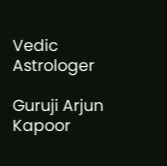Vedic Astrologer

Guruji Arjun Kapoor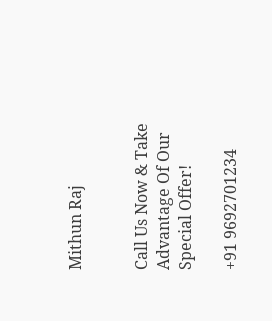Mithun Raj


Call Us Now & Take Advantage Of Our Special Offer!

+91 9692701234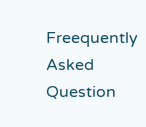Freequently Asked Question